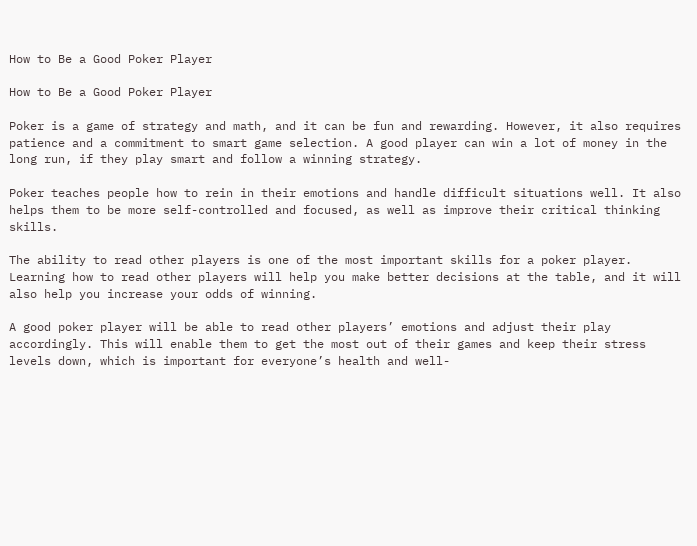How to Be a Good Poker Player

How to Be a Good Poker Player

Poker is a game of strategy and math, and it can be fun and rewarding. However, it also requires patience and a commitment to smart game selection. A good player can win a lot of money in the long run, if they play smart and follow a winning strategy.

Poker teaches people how to rein in their emotions and handle difficult situations well. It also helps them to be more self-controlled and focused, as well as improve their critical thinking skills.

The ability to read other players is one of the most important skills for a poker player. Learning how to read other players will help you make better decisions at the table, and it will also help you increase your odds of winning.

A good poker player will be able to read other players’ emotions and adjust their play accordingly. This will enable them to get the most out of their games and keep their stress levels down, which is important for everyone’s health and well-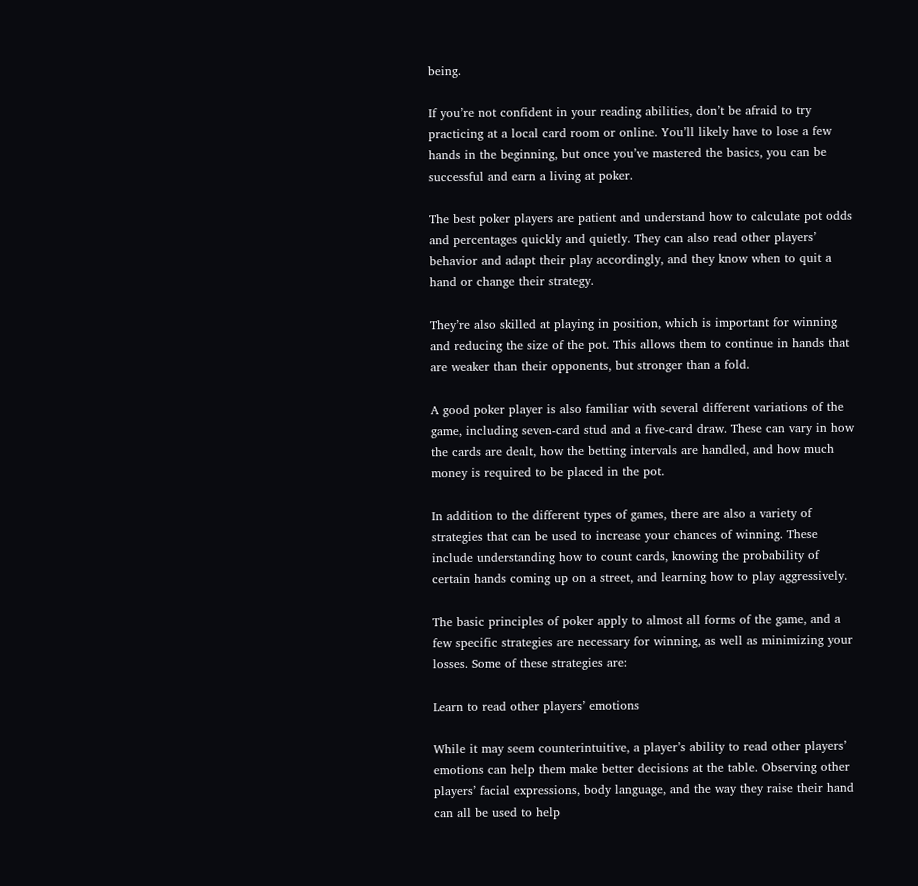being.

If you’re not confident in your reading abilities, don’t be afraid to try practicing at a local card room or online. You’ll likely have to lose a few hands in the beginning, but once you’ve mastered the basics, you can be successful and earn a living at poker.

The best poker players are patient and understand how to calculate pot odds and percentages quickly and quietly. They can also read other players’ behavior and adapt their play accordingly, and they know when to quit a hand or change their strategy.

They’re also skilled at playing in position, which is important for winning and reducing the size of the pot. This allows them to continue in hands that are weaker than their opponents, but stronger than a fold.

A good poker player is also familiar with several different variations of the game, including seven-card stud and a five-card draw. These can vary in how the cards are dealt, how the betting intervals are handled, and how much money is required to be placed in the pot.

In addition to the different types of games, there are also a variety of strategies that can be used to increase your chances of winning. These include understanding how to count cards, knowing the probability of certain hands coming up on a street, and learning how to play aggressively.

The basic principles of poker apply to almost all forms of the game, and a few specific strategies are necessary for winning, as well as minimizing your losses. Some of these strategies are:

Learn to read other players’ emotions

While it may seem counterintuitive, a player’s ability to read other players’ emotions can help them make better decisions at the table. Observing other players’ facial expressions, body language, and the way they raise their hand can all be used to help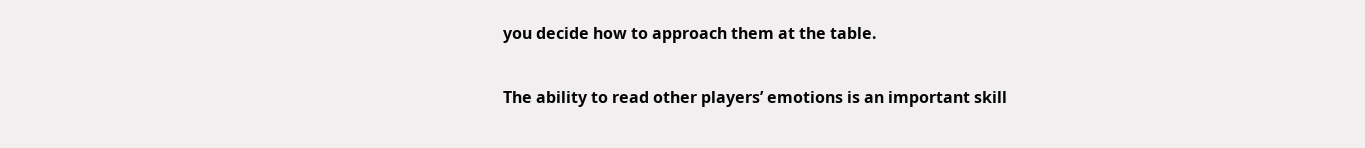you decide how to approach them at the table.

The ability to read other players’ emotions is an important skill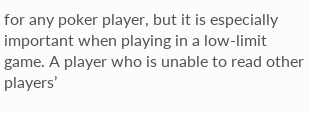for any poker player, but it is especially important when playing in a low-limit game. A player who is unable to read other players’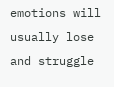emotions will usually lose and struggle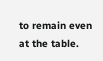to remain even at the table.